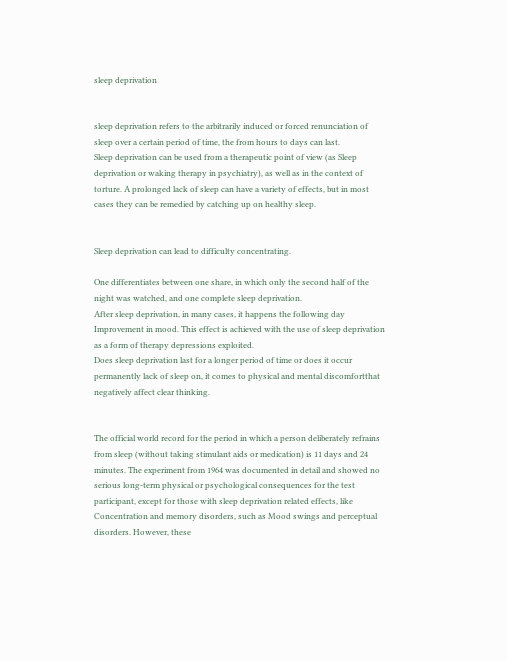sleep deprivation


sleep deprivation refers to the arbitrarily induced or forced renunciation of sleep over a certain period of time, the from hours to days can last.
Sleep deprivation can be used from a therapeutic point of view (as Sleep deprivation or waking therapy in psychiatry), as well as in the context of torture. A prolonged lack of sleep can have a variety of effects, but in most cases they can be remedied by catching up on healthy sleep.


Sleep deprivation can lead to difficulty concentrating.

One differentiates between one share, in which only the second half of the night was watched, and one complete sleep deprivation.
After sleep deprivation, in many cases, it happens the following day Improvement in mood. This effect is achieved with the use of sleep deprivation as a form of therapy depressions exploited.
Does sleep deprivation last for a longer period of time or does it occur permanently lack of sleep on, it comes to physical and mental discomfortthat negatively affect clear thinking.


The official world record for the period in which a person deliberately refrains from sleep (without taking stimulant aids or medication) is 11 days and 24 minutes. The experiment from 1964 was documented in detail and showed no serious long-term physical or psychological consequences for the test participant, except for those with sleep deprivation related effects, like Concentration and memory disorders, such as Mood swings and perceptual disorders. However, these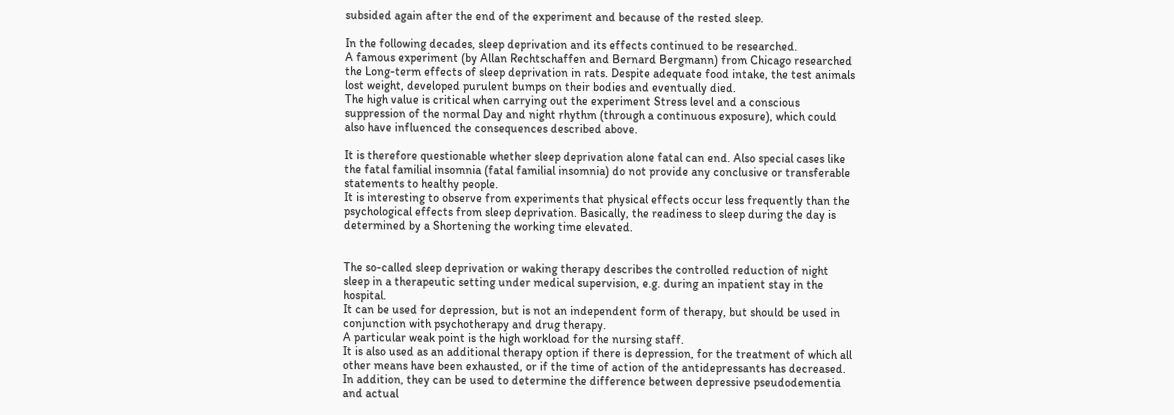subsided again after the end of the experiment and because of the rested sleep.

In the following decades, sleep deprivation and its effects continued to be researched.
A famous experiment (by Allan Rechtschaffen and Bernard Bergmann) from Chicago researched the Long-term effects of sleep deprivation in rats. Despite adequate food intake, the test animals lost weight, developed purulent bumps on their bodies and eventually died.
The high value is critical when carrying out the experiment Stress level and a conscious suppression of the normal Day and night rhythm (through a continuous exposure), which could also have influenced the consequences described above.

It is therefore questionable whether sleep deprivation alone fatal can end. Also special cases like the fatal familial insomnia (fatal familial insomnia) do not provide any conclusive or transferable statements to healthy people.
It is interesting to observe from experiments that physical effects occur less frequently than the psychological effects from sleep deprivation. Basically, the readiness to sleep during the day is determined by a Shortening the working time elevated.


The so-called sleep deprivation or waking therapy describes the controlled reduction of night sleep in a therapeutic setting under medical supervision, e.g. during an inpatient stay in the hospital.
It can be used for depression, but is not an independent form of therapy, but should be used in conjunction with psychotherapy and drug therapy.
A particular weak point is the high workload for the nursing staff.
It is also used as an additional therapy option if there is depression, for the treatment of which all other means have been exhausted, or if the time of action of the antidepressants has decreased.
In addition, they can be used to determine the difference between depressive pseudodementia and actual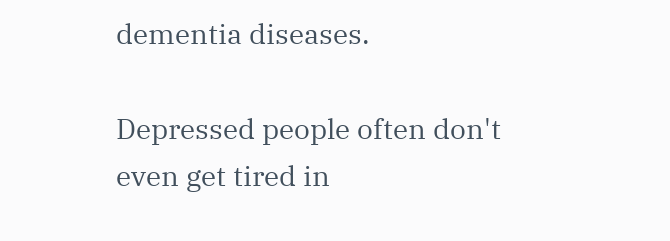dementia diseases.

Depressed people often don't even get tired in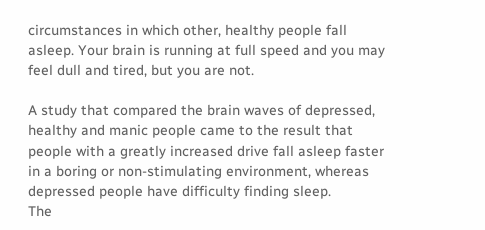circumstances in which other, healthy people fall asleep. Your brain is running at full speed and you may feel dull and tired, but you are not.

A study that compared the brain waves of depressed, healthy and manic people came to the result that people with a greatly increased drive fall asleep faster in a boring or non-stimulating environment, whereas depressed people have difficulty finding sleep.
The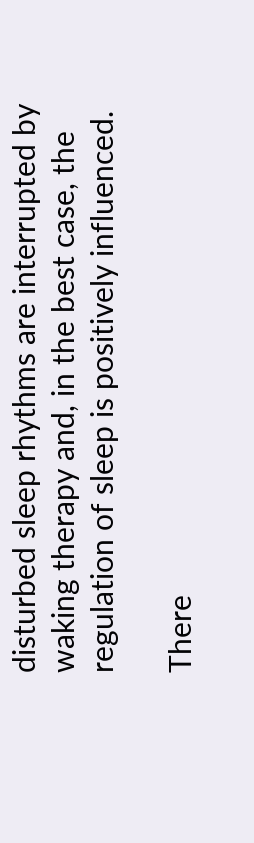disturbed sleep rhythms are interrupted by waking therapy and, in the best case, the regulation of sleep is positively influenced.

There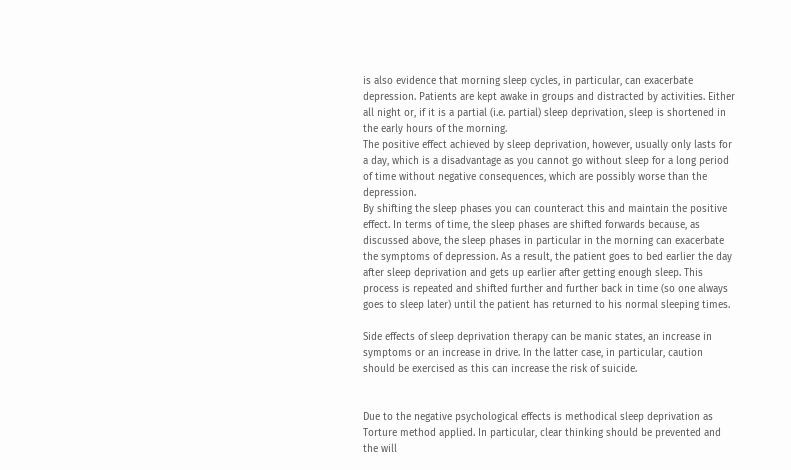is also evidence that morning sleep cycles, in particular, can exacerbate depression. Patients are kept awake in groups and distracted by activities. Either all night or, if it is a partial (i.e. partial) sleep deprivation, sleep is shortened in the early hours of the morning.
The positive effect achieved by sleep deprivation, however, usually only lasts for a day, which is a disadvantage as you cannot go without sleep for a long period of time without negative consequences, which are possibly worse than the depression.
By shifting the sleep phases you can counteract this and maintain the positive effect. In terms of time, the sleep phases are shifted forwards because, as discussed above, the sleep phases in particular in the morning can exacerbate the symptoms of depression. As a result, the patient goes to bed earlier the day after sleep deprivation and gets up earlier after getting enough sleep. This process is repeated and shifted further and further back in time (so one always goes to sleep later) until the patient has returned to his normal sleeping times.

Side effects of sleep deprivation therapy can be manic states, an increase in symptoms or an increase in drive. In the latter case, in particular, caution should be exercised as this can increase the risk of suicide.


Due to the negative psychological effects is methodical sleep deprivation as Torture method applied. In particular, clear thinking should be prevented and the will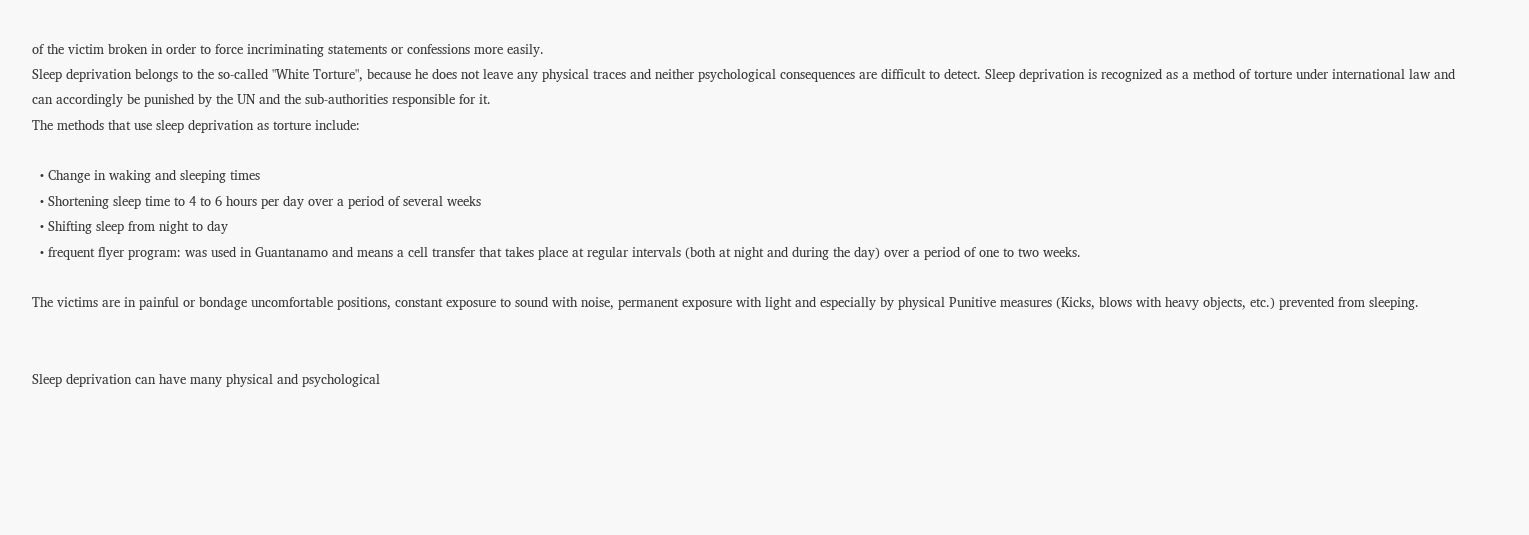of the victim broken in order to force incriminating statements or confessions more easily.
Sleep deprivation belongs to the so-called "White Torture", because he does not leave any physical traces and neither psychological consequences are difficult to detect. Sleep deprivation is recognized as a method of torture under international law and can accordingly be punished by the UN and the sub-authorities responsible for it.
The methods that use sleep deprivation as torture include:

  • Change in waking and sleeping times
  • Shortening sleep time to 4 to 6 hours per day over a period of several weeks
  • Shifting sleep from night to day
  • frequent flyer program: was used in Guantanamo and means a cell transfer that takes place at regular intervals (both at night and during the day) over a period of one to two weeks.

The victims are in painful or bondage uncomfortable positions, constant exposure to sound with noise, permanent exposure with light and especially by physical Punitive measures (Kicks, blows with heavy objects, etc.) prevented from sleeping.


Sleep deprivation can have many physical and psychological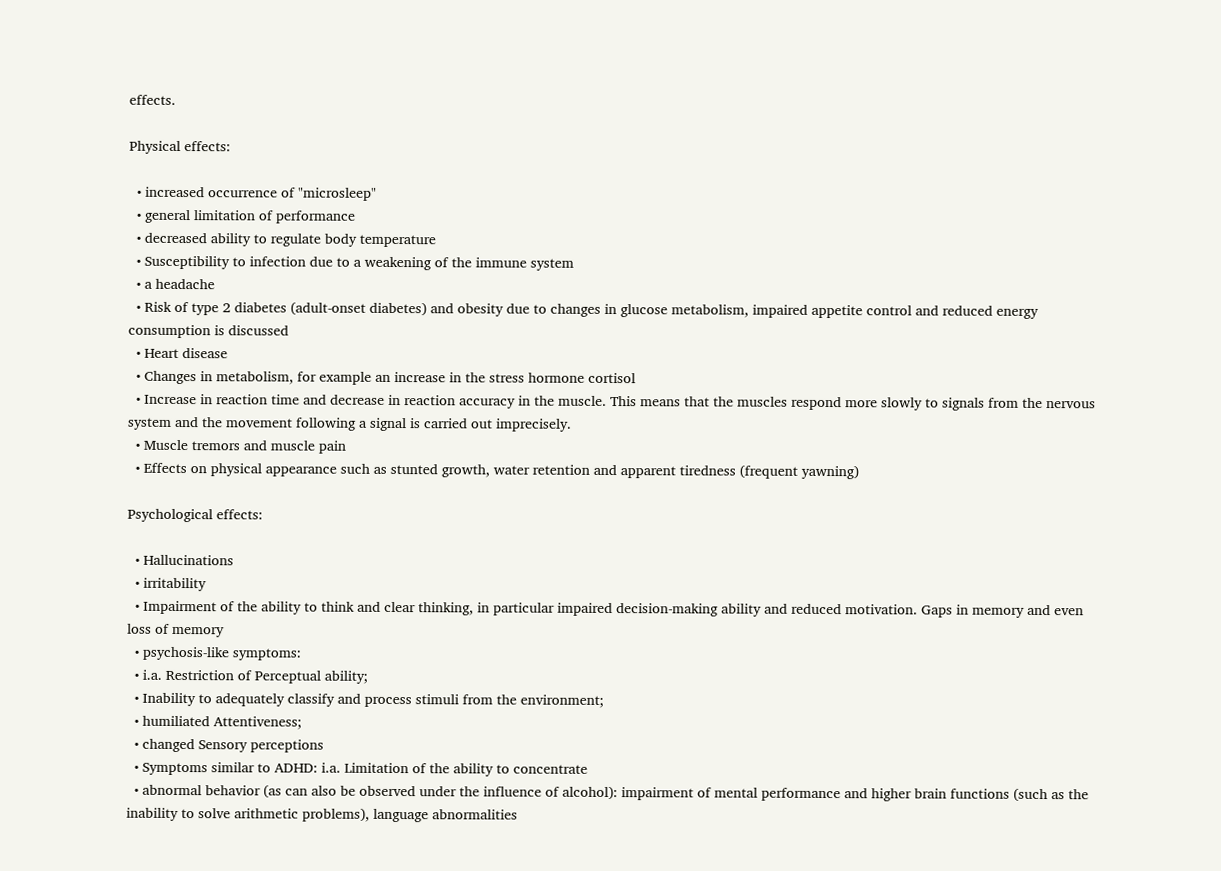effects.

Physical effects:

  • increased occurrence of "microsleep"
  • general limitation of performance
  • decreased ability to regulate body temperature
  • Susceptibility to infection due to a weakening of the immune system
  • a headache
  • Risk of type 2 diabetes (adult-onset diabetes) and obesity due to changes in glucose metabolism, impaired appetite control and reduced energy consumption is discussed
  • Heart disease
  • Changes in metabolism, for example an increase in the stress hormone cortisol
  • Increase in reaction time and decrease in reaction accuracy in the muscle. This means that the muscles respond more slowly to signals from the nervous system and the movement following a signal is carried out imprecisely.
  • Muscle tremors and muscle pain
  • Effects on physical appearance such as stunted growth, water retention and apparent tiredness (frequent yawning)

Psychological effects:

  • Hallucinations
  • irritability
  • Impairment of the ability to think and clear thinking, in particular impaired decision-making ability and reduced motivation. Gaps in memory and even loss of memory
  • psychosis-like symptoms:
  • i.a. Restriction of Perceptual ability;
  • Inability to adequately classify and process stimuli from the environment;
  • humiliated Attentiveness;
  • changed Sensory perceptions
  • Symptoms similar to ADHD: i.a. Limitation of the ability to concentrate
  • abnormal behavior (as can also be observed under the influence of alcohol): impairment of mental performance and higher brain functions (such as the inability to solve arithmetic problems), language abnormalities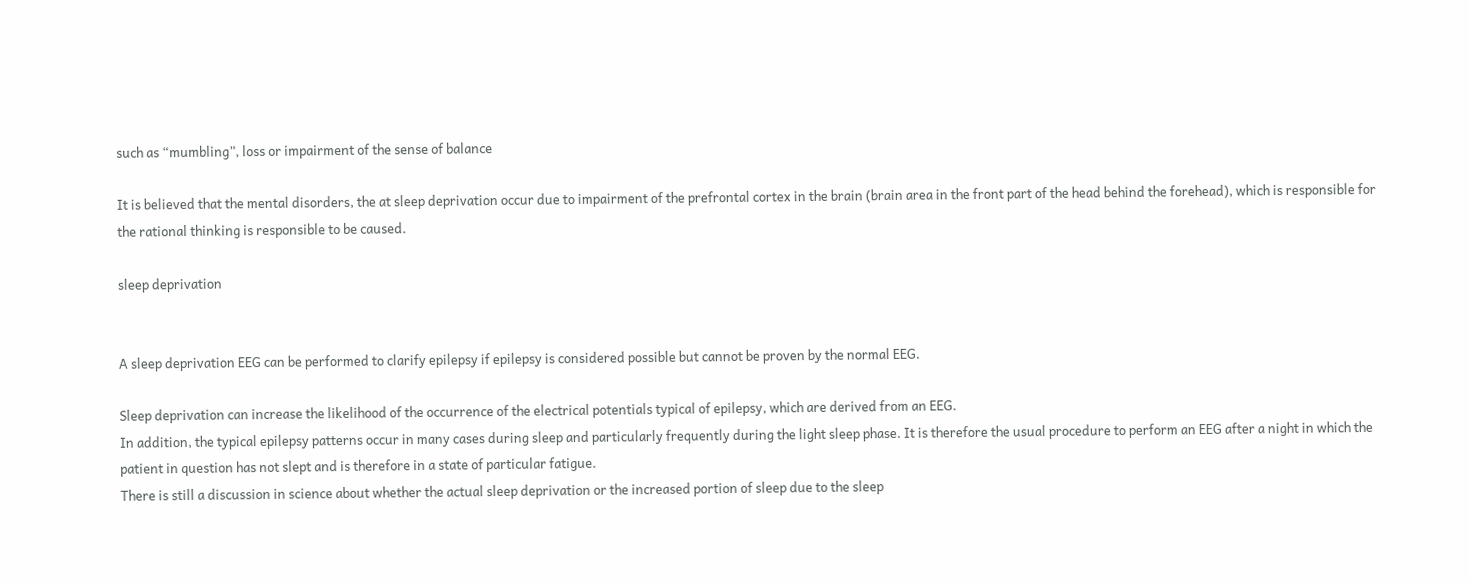such as “mumbling”, loss or impairment of the sense of balance

It is believed that the mental disorders, the at sleep deprivation occur due to impairment of the prefrontal cortex in the brain (brain area in the front part of the head behind the forehead), which is responsible for the rational thinking is responsible to be caused.

sleep deprivation


A sleep deprivation EEG can be performed to clarify epilepsy if epilepsy is considered possible but cannot be proven by the normal EEG.

Sleep deprivation can increase the likelihood of the occurrence of the electrical potentials typical of epilepsy, which are derived from an EEG.
In addition, the typical epilepsy patterns occur in many cases during sleep and particularly frequently during the light sleep phase. It is therefore the usual procedure to perform an EEG after a night in which the patient in question has not slept and is therefore in a state of particular fatigue.
There is still a discussion in science about whether the actual sleep deprivation or the increased portion of sleep due to the sleep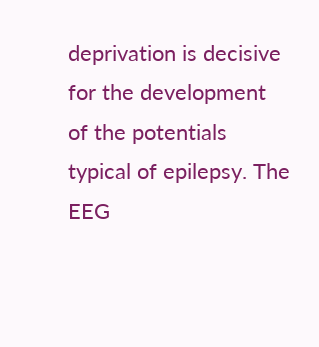deprivation is decisive for the development of the potentials typical of epilepsy. The EEG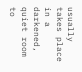usually takes place in a darkened, quiet room to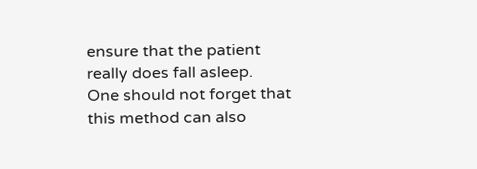ensure that the patient really does fall asleep.
One should not forget that this method can also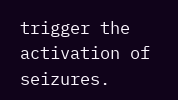trigger the activation of seizures.